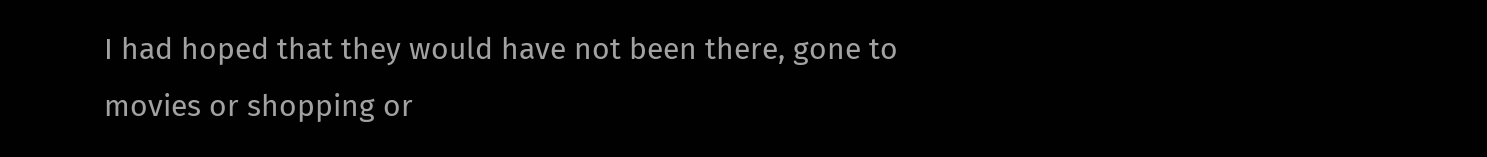I had hoped that they would have not been there, gone to movies or shopping or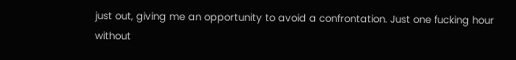just out, giving me an opportunity to avoid a confrontation. Just one fucking hour without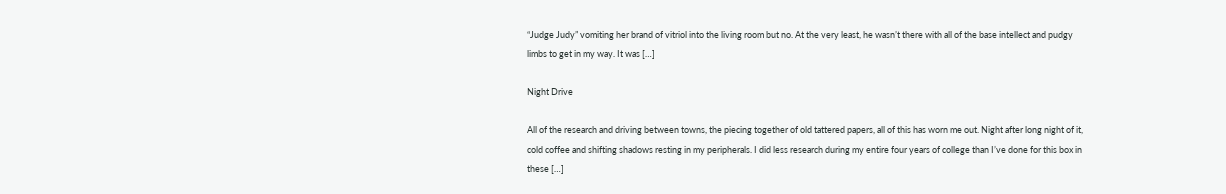“Judge Judy” vomiting her brand of vitriol into the living room but no. At the very least, he wasn’t there with all of the base intellect and pudgy limbs to get in my way. It was […]

Night Drive

All of the research and driving between towns, the piecing together of old tattered papers, all of this has worn me out. Night after long night of it, cold coffee and shifting shadows resting in my peripherals. I did less research during my entire four years of college than I’ve done for this box in these […]